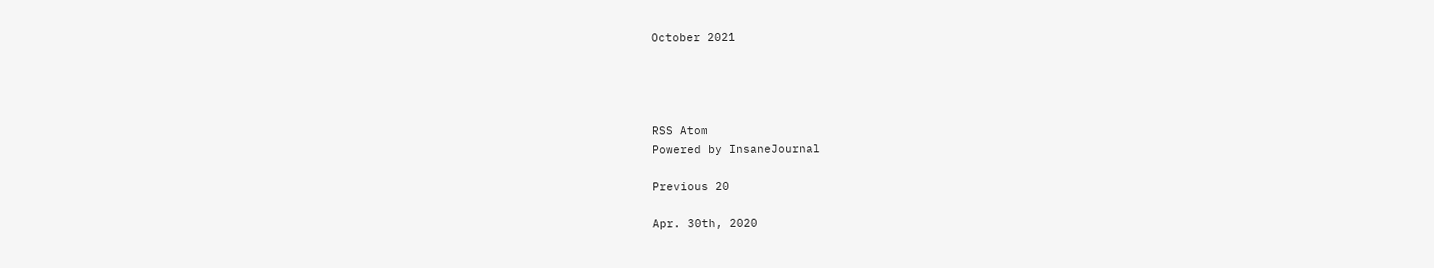October 2021




RSS Atom
Powered by InsaneJournal

Previous 20

Apr. 30th, 2020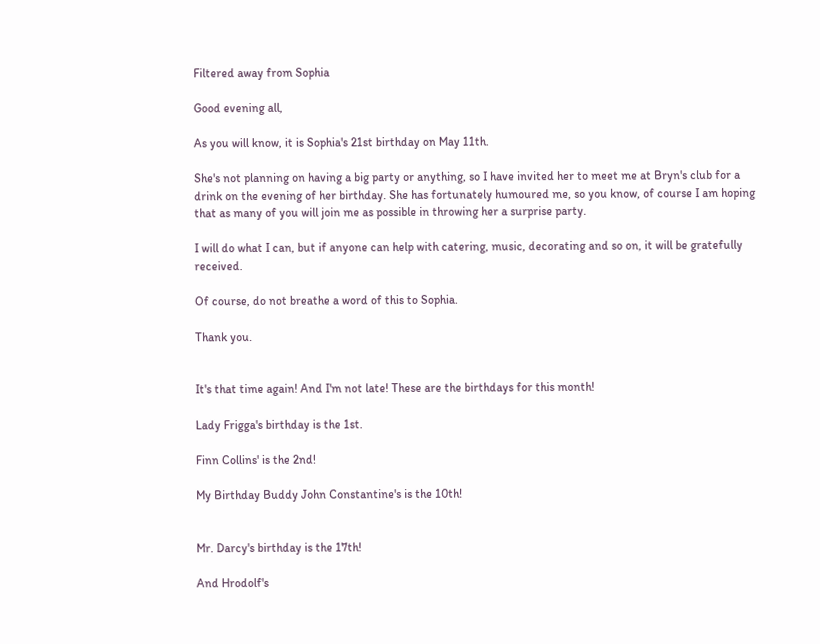Filtered away from Sophia

Good evening all,

As you will know, it is Sophia's 21st birthday on May 11th.

She's not planning on having a big party or anything, so I have invited her to meet me at Bryn's club for a drink on the evening of her birthday. She has fortunately humoured me, so you know, of course I am hoping that as many of you will join me as possible in throwing her a surprise party.

I will do what I can, but if anyone can help with catering, music, decorating and so on, it will be gratefully received.

Of course, do not breathe a word of this to Sophia.

Thank you.


It's that time again! And I'm not late! These are the birthdays for this month!

Lady Frigga's birthday is the 1st.

Finn Collins' is the 2nd!

My Birthday Buddy John Constantine's is the 10th!


Mr. Darcy's birthday is the 17th!

And Hrodolf's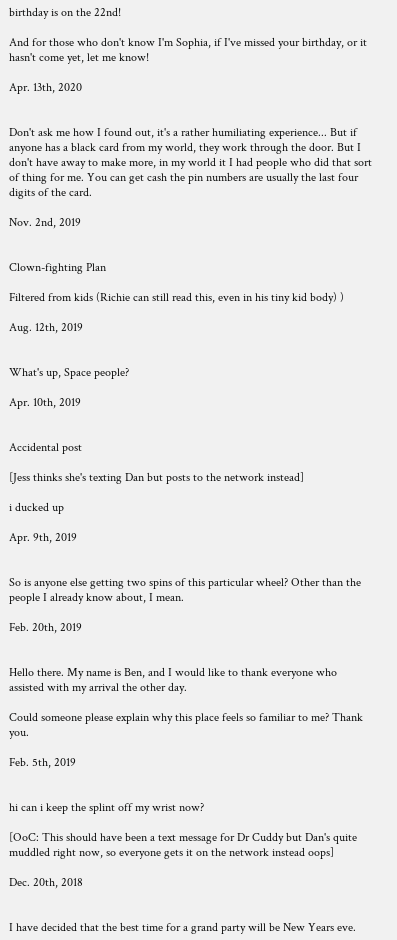birthday is on the 22nd!

And for those who don't know I'm Sophia, if I've missed your birthday, or it hasn't come yet, let me know!

Apr. 13th, 2020


Don't ask me how I found out, it's a rather humiliating experience... But if anyone has a black card from my world, they work through the door. But I don't have away to make more, in my world it I had people who did that sort of thing for me. You can get cash the pin numbers are usually the last four digits of the card.

Nov. 2nd, 2019


Clown-fighting Plan

Filtered from kids (Richie can still read this, even in his tiny kid body) )

Aug. 12th, 2019


What's up, Space people?

Apr. 10th, 2019


Accidental post

[Jess thinks she's texting Dan but posts to the network instead]

i ducked up

Apr. 9th, 2019


So is anyone else getting two spins of this particular wheel? Other than the people I already know about, I mean.

Feb. 20th, 2019


Hello there. My name is Ben, and I would like to thank everyone who assisted with my arrival the other day.

Could someone please explain why this place feels so familiar to me? Thank you.

Feb. 5th, 2019


hi can i keep the splint off my wrist now?

[OoC: This should have been a text message for Dr Cuddy but Dan's quite muddled right now, so everyone gets it on the network instead oops]

Dec. 20th, 2018


I have decided that the best time for a grand party will be New Years eve.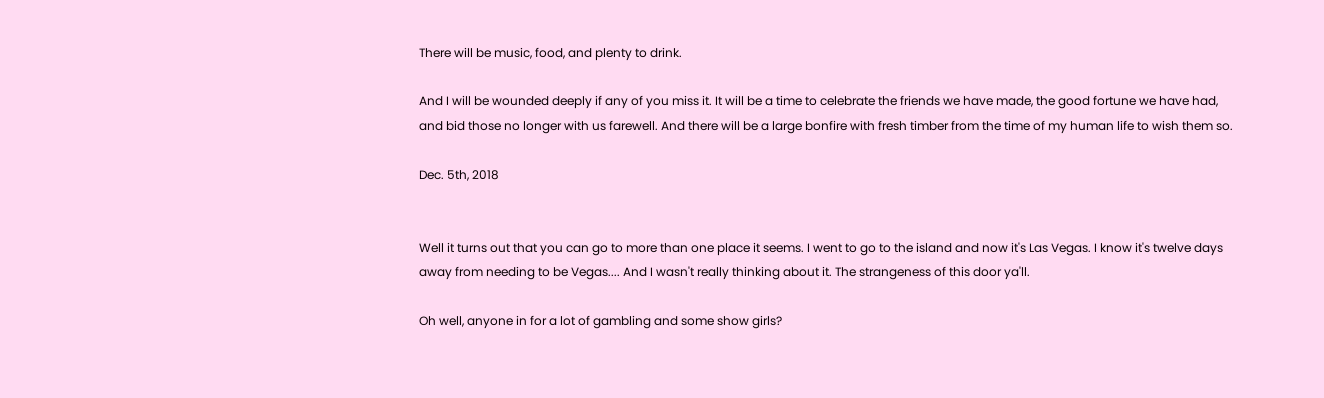There will be music, food, and plenty to drink.

And I will be wounded deeply if any of you miss it. It will be a time to celebrate the friends we have made, the good fortune we have had, and bid those no longer with us farewell. And there will be a large bonfire with fresh timber from the time of my human life to wish them so.

Dec. 5th, 2018


Well it turns out that you can go to more than one place it seems. I went to go to the island and now it's Las Vegas. I know it's twelve days away from needing to be Vegas.... And I wasn't really thinking about it. The strangeness of this door ya'll.

Oh well, anyone in for a lot of gambling and some show girls?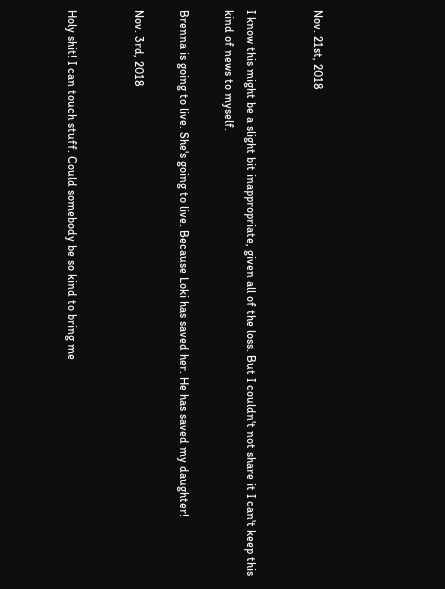Nov. 21st, 2018


I know this might be a slight bit inappropriate, given all of the loss. But I couldn't not share it I can't keep this kind of news to myself.

Brenna is going to live. She's going to live. Because Loki has saved her. He has saved my daughter!

Nov. 3rd, 2018


Holy shit! I can touch stuff. Could somebody be so kind to bring me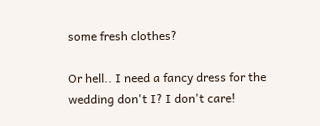some fresh clothes?

Or hell.. I need a fancy dress for the wedding don't I? I don't care!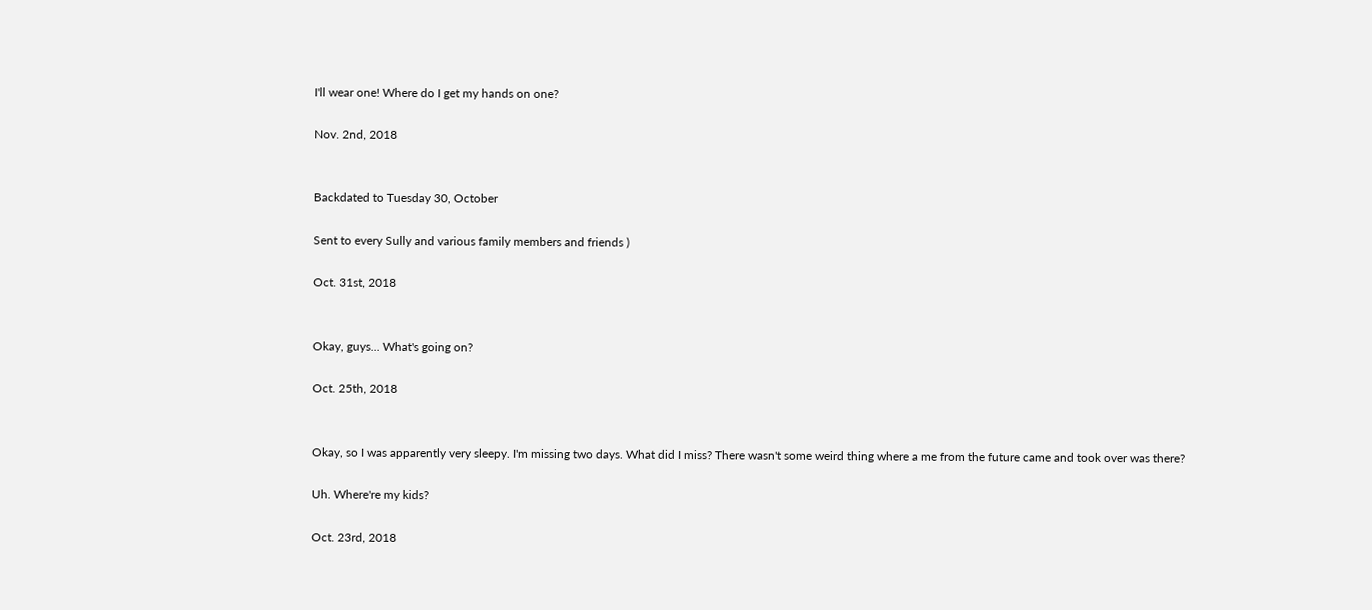I'll wear one! Where do I get my hands on one?

Nov. 2nd, 2018


Backdated to Tuesday 30, October

Sent to every Sully and various family members and friends )

Oct. 31st, 2018


Okay, guys... What's going on?

Oct. 25th, 2018


Okay, so I was apparently very sleepy. I'm missing two days. What did I miss? There wasn't some weird thing where a me from the future came and took over was there?

Uh. Where're my kids?

Oct. 23rd, 2018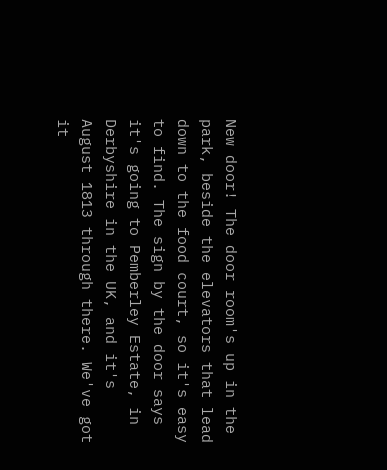New door! The door room's up in the park, beside the elevators that lead down to the food court, so it's easy to find. The sign by the door says it's going to Pemberley Estate, in Derbyshire in the UK, and it's August 1813 through there. We've got it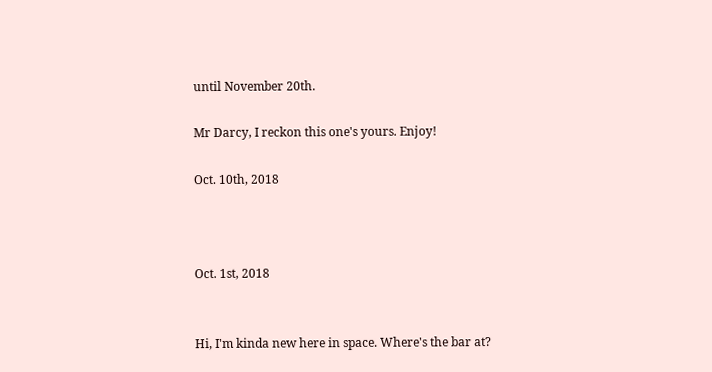until November 20th.

Mr Darcy, I reckon this one's yours. Enjoy!

Oct. 10th, 2018



Oct. 1st, 2018


Hi, I'm kinda new here in space. Where's the bar at?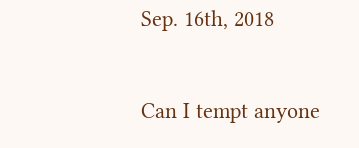Sep. 16th, 2018


Can I tempt anyone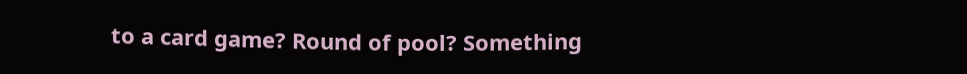to a card game? Round of pool? Something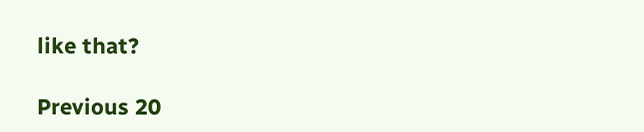like that?

Previous 20